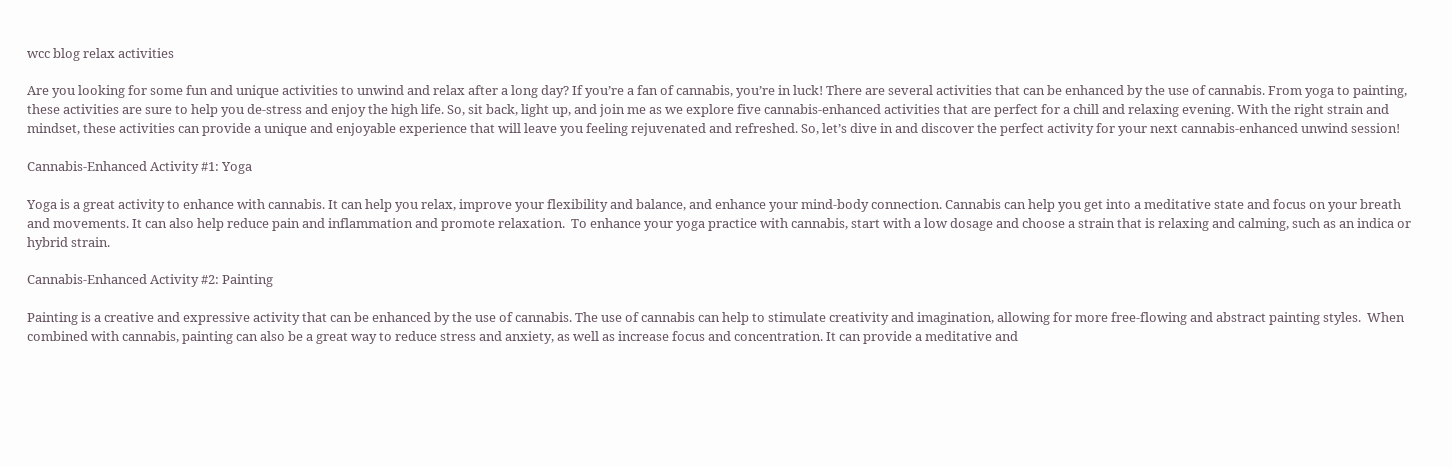wcc blog relax activities

Are you looking for some fun and unique activities to unwind and relax after a long day? If you’re a fan of cannabis, you’re in luck! There are several activities that can be enhanced by the use of cannabis. From yoga to painting, these activities are sure to help you de-stress and enjoy the high life. So, sit back, light up, and join me as we explore five cannabis-enhanced activities that are perfect for a chill and relaxing evening. With the right strain and mindset, these activities can provide a unique and enjoyable experience that will leave you feeling rejuvenated and refreshed. So, let’s dive in and discover the perfect activity for your next cannabis-enhanced unwind session!

Cannabis-Enhanced Activity #1: Yoga

Yoga is a great activity to enhance with cannabis. It can help you relax, improve your flexibility and balance, and enhance your mind-body connection. Cannabis can help you get into a meditative state and focus on your breath and movements. It can also help reduce pain and inflammation and promote relaxation.  To enhance your yoga practice with cannabis, start with a low dosage and choose a strain that is relaxing and calming, such as an indica or hybrid strain.

Cannabis-Enhanced Activity #2: Painting

Painting is a creative and expressive activity that can be enhanced by the use of cannabis. The use of cannabis can help to stimulate creativity and imagination, allowing for more free-flowing and abstract painting styles.  When combined with cannabis, painting can also be a great way to reduce stress and anxiety, as well as increase focus and concentration. It can provide a meditative and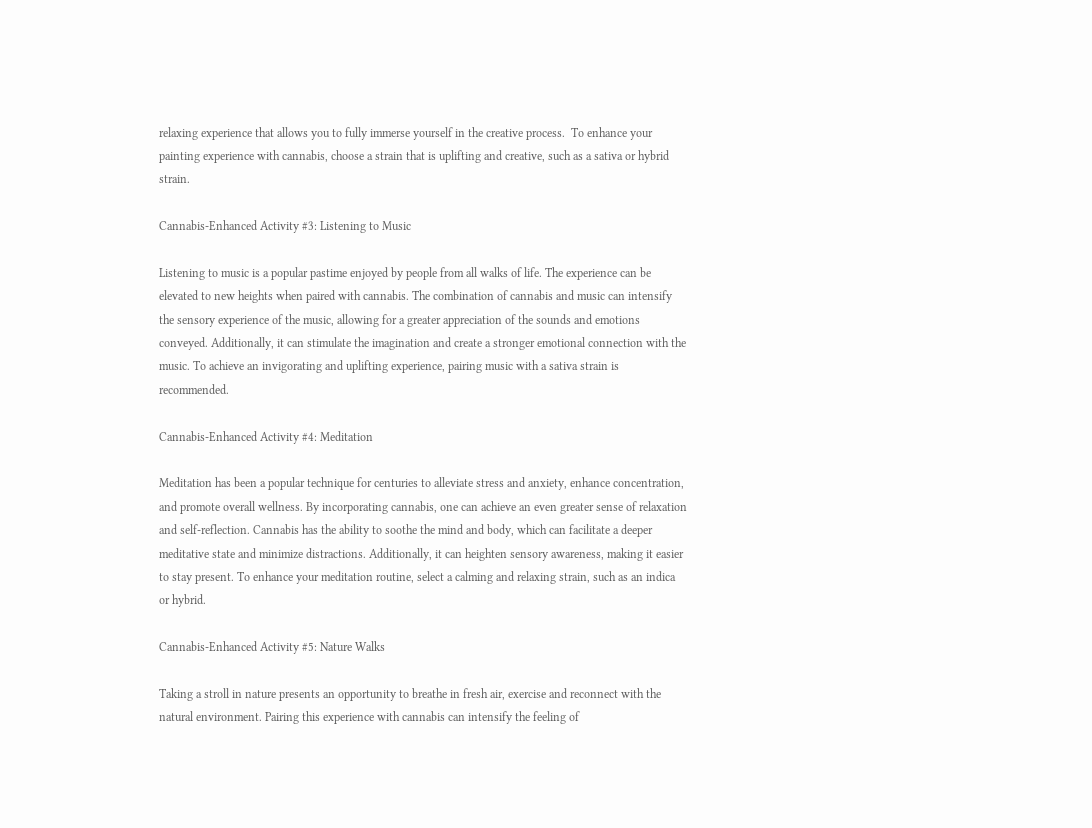relaxing experience that allows you to fully immerse yourself in the creative process.  To enhance your painting experience with cannabis, choose a strain that is uplifting and creative, such as a sativa or hybrid strain.

Cannabis-Enhanced Activity #3: Listening to Music

Listening to music is a popular pastime enjoyed by people from all walks of life. The experience can be elevated to new heights when paired with cannabis. The combination of cannabis and music can intensify the sensory experience of the music, allowing for a greater appreciation of the sounds and emotions conveyed. Additionally, it can stimulate the imagination and create a stronger emotional connection with the music. To achieve an invigorating and uplifting experience, pairing music with a sativa strain is recommended.

Cannabis-Enhanced Activity #4: Meditation

Meditation has been a popular technique for centuries to alleviate stress and anxiety, enhance concentration, and promote overall wellness. By incorporating cannabis, one can achieve an even greater sense of relaxation and self-reflection. Cannabis has the ability to soothe the mind and body, which can facilitate a deeper meditative state and minimize distractions. Additionally, it can heighten sensory awareness, making it easier to stay present. To enhance your meditation routine, select a calming and relaxing strain, such as an indica or hybrid.

Cannabis-Enhanced Activity #5: Nature Walks

Taking a stroll in nature presents an opportunity to breathe in fresh air, exercise and reconnect with the natural environment. Pairing this experience with cannabis can intensify the feeling of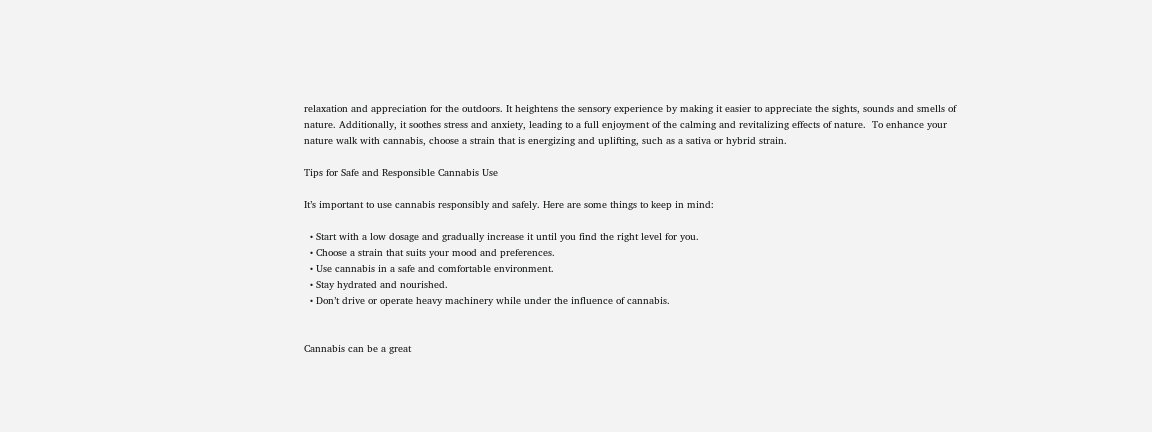relaxation and appreciation for the outdoors. It heightens the sensory experience by making it easier to appreciate the sights, sounds and smells of nature. Additionally, it soothes stress and anxiety, leading to a full enjoyment of the calming and revitalizing effects of nature.  To enhance your nature walk with cannabis, choose a strain that is energizing and uplifting, such as a sativa or hybrid strain.

Tips for Safe and Responsible Cannabis Use

It’s important to use cannabis responsibly and safely. Here are some things to keep in mind:

  • Start with a low dosage and gradually increase it until you find the right level for you.
  • Choose a strain that suits your mood and preferences.
  • Use cannabis in a safe and comfortable environment.
  • Stay hydrated and nourished.
  • Don’t drive or operate heavy machinery while under the influence of cannabis.


Cannabis can be a great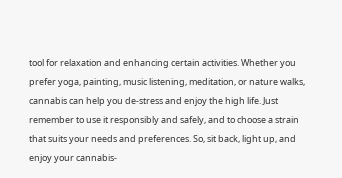tool for relaxation and enhancing certain activities. Whether you prefer yoga, painting, music listening, meditation, or nature walks, cannabis can help you de-stress and enjoy the high life. Just remember to use it responsibly and safely, and to choose a strain that suits your needs and preferences. So, sit back, light up, and enjoy your cannabis-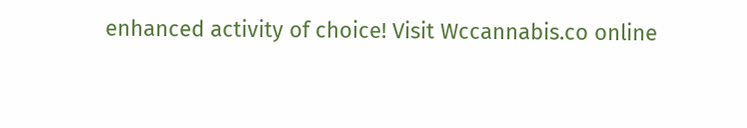enhanced activity of choice! Visit Wccannabis.co online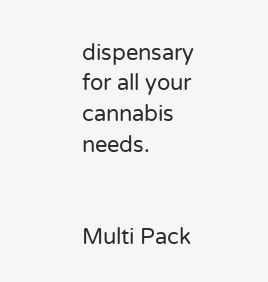dispensary for all your cannabis needs.


Multi Pack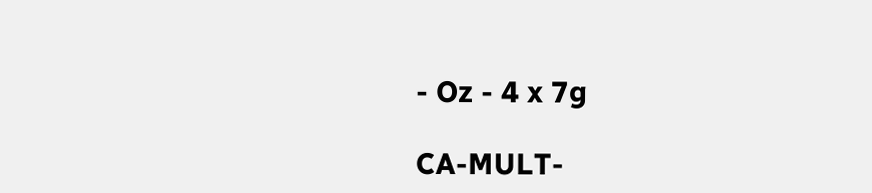- Oz - 4 x 7g

CA-MULT-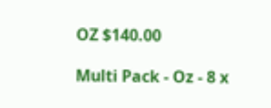OZ $140.00

Multi Pack - Oz - 8 x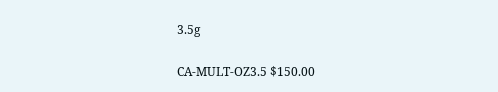3.5g

CA-MULT-OZ3.5 $150.00